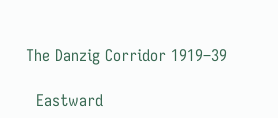The Danzig Corridor 1919–39

  Eastward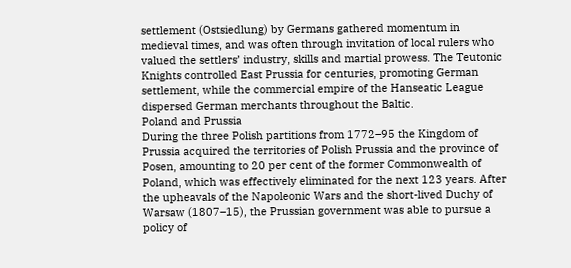settlement (Ostsiedlung) by Germans gathered momentum in medieval times, and was often through invitation of local rulers who valued the settlers’ industry, skills and martial prowess. The Teutonic Knights controlled East Prussia for centuries, promoting German settlement, while the commercial empire of the Hanseatic League dispersed German merchants throughout the Baltic.
Poland and Prussia
During the three Polish partitions from 1772–95 the Kingdom of Prussia acquired the territories of Polish Prussia and the province of Posen, amounting to 20 per cent of the former Commonwealth of Poland, which was effectively eliminated for the next 123 years. After the upheavals of the Napoleonic Wars and the short-lived Duchy of Warsaw (1807–15), the Prussian government was able to pursue a policy of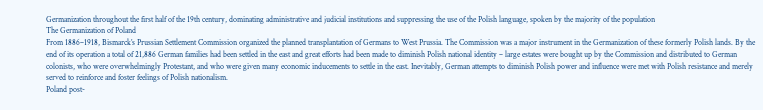Germanization throughout the first half of the 19th century, dominating administrative and judicial institutions and suppressing the use of the Polish language, spoken by the majority of the population
The Germanization of Poland
From 1886–1918, Bismarck’s Prussian Settlement Commission organized the planned transplantation of Germans to West Prussia. The Commission was a major instrument in the Germanization of these formerly Polish lands. By the end of its operation a total of 21,886 German families had been settled in the east and great efforts had been made to diminish Polish national identity – large estates were bought up by the Commission and distributed to German colonists, who were overwhelmingly Protestant, and who were given many economic inducements to settle in the east. Inevitably, German attempts to diminish Polish power and influence were met with Polish resistance and merely served to reinforce and foster feelings of Polish nationalism.
Poland post-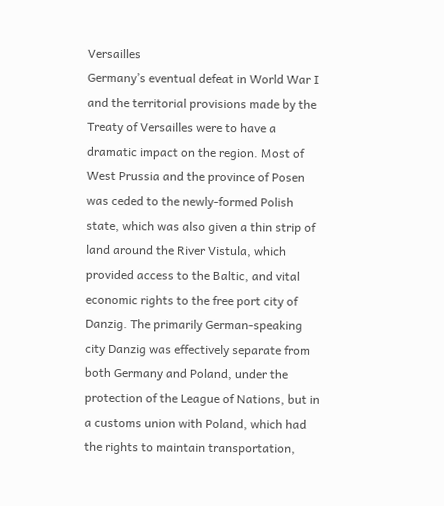Versailles
Germany’s eventual defeat in World War I and the territorial provisions made by the Treaty of Versailles were to have a dramatic impact on the region. Most of West Prussia and the province of Posen was ceded to the newly-formed Polish state, which was also given a thin strip of land around the River Vistula, which provided access to the Baltic, and vital economic rights to the free port city of Danzig. The primarily German-speaking city Danzig was effectively separate from both Germany and Poland, under the protection of the League of Nations, but in a customs union with Poland, which had the rights to maintain transportation,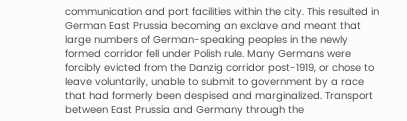communication and port facilities within the city. This resulted in German East Prussia becoming an exclave and meant that large numbers of German-speaking peoples in the newly formed corridor fell under Polish rule. Many Germans were forcibly evicted from the Danzig corridor post-1919, or chose to leave voluntarily, unable to submit to government by a race that had formerly been despised and marginalized. Transport between East Prussia and Germany through the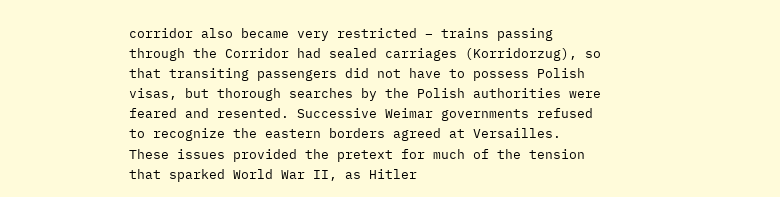corridor also became very restricted – trains passing through the Corridor had sealed carriages (Korridorzug), so that transiting passengers did not have to possess Polish visas, but thorough searches by the Polish authorities were feared and resented. Successive Weimar governments refused to recognize the eastern borders agreed at Versailles. These issues provided the pretext for much of the tension that sparked World War II, as Hitler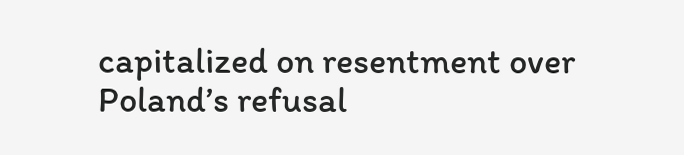capitalized on resentment over Poland’s refusal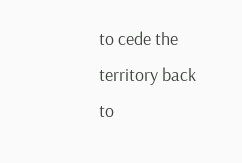to cede the territory back to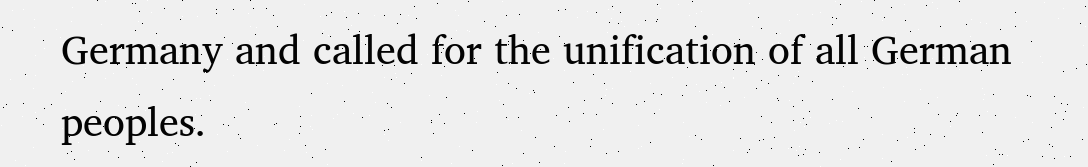Germany and called for the unification of all German peoples.